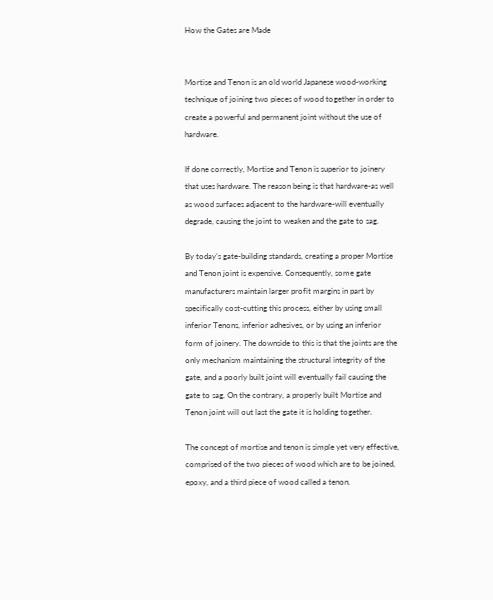How the Gates are Made


Mortise and Tenon is an old world Japanese wood-working technique of joining two pieces of wood together in order to create a powerful and permanent joint without the use of hardware.

If done correctly, Mortise and Tenon is superior to joinery that uses hardware. The reason being is that hardware-as well as wood surfaces adjacent to the hardware-will eventually degrade, causing the joint to weaken and the gate to sag.

By today’s gate-building standards, creating a proper Mortise and Tenon joint is expensive. Consequently, some gate manufacturers maintain larger profit margins in part by specifically cost-cutting this process, either by using small inferior Tenons, inferior adhesives, or by using an inferior form of joinery. The downside to this is that the joints are the only mechanism maintaining the structural integrity of the gate, and a poorly built joint will eventually fail causing the gate to sag. On the contrary, a properly built Mortise and Tenon joint will out last the gate it is holding together.

The concept of mortise and tenon is simple yet very effective, comprised of the two pieces of wood which are to be joined, epoxy, and a third piece of wood called a tenon.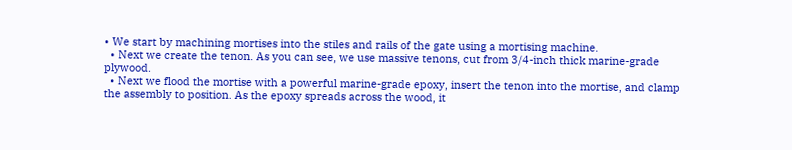• We start by machining mortises into the stiles and rails of the gate using a mortising machine.
  • Next we create the tenon. As you can see, we use massive tenons, cut from 3/4-inch thick marine-grade plywood.
  • Next we flood the mortise with a powerful marine-grade epoxy, insert the tenon into the mortise, and clamp the assembly to position. As the epoxy spreads across the wood, it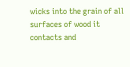wicks into the grain of all surfaces of wood it contacts and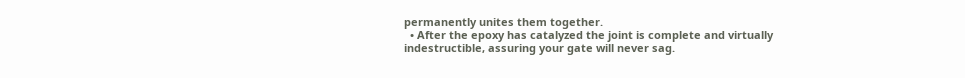permanently unites them together.
  • After the epoxy has catalyzed the joint is complete and virtually indestructible, assuring your gate will never sag.